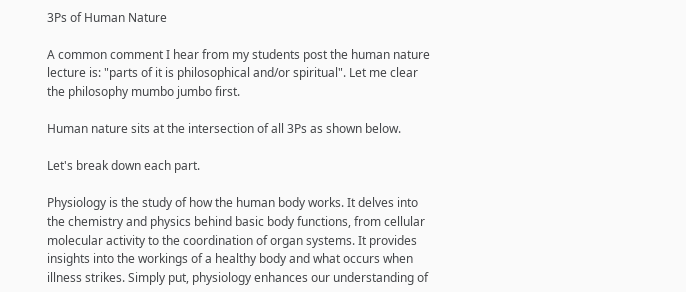3Ps of Human Nature

A common comment I hear from my students post the human nature lecture is: "parts of it is philosophical and/or spiritual". Let me clear the philosophy mumbo jumbo first.

Human nature sits at the intersection of all 3Ps as shown below.

Let's break down each part.

Physiology is the study of how the human body works. It delves into the chemistry and physics behind basic body functions, from cellular molecular activity to the coordination of organ systems. It provides insights into the workings of a healthy body and what occurs when illness strikes. Simply put, physiology enhances our understanding of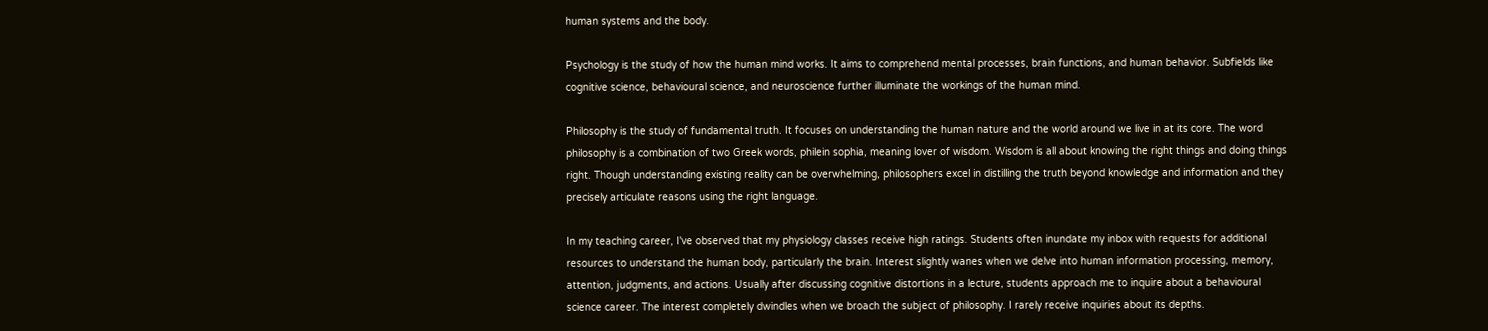human systems and the body.

Psychology is the study of how the human mind works. It aims to comprehend mental processes, brain functions, and human behavior. Subfields like cognitive science, behavioural science, and neuroscience further illuminate the workings of the human mind.

Philosophy is the study of fundamental truth. It focuses on understanding the human nature and the world around we live in at its core. The word philosophy is a combination of two Greek words, philein sophia, meaning lover of wisdom. Wisdom is all about knowing the right things and doing things right. Though understanding existing reality can be overwhelming, philosophers excel in distilling the truth beyond knowledge and information and they precisely articulate reasons using the right language.

In my teaching career, I've observed that my physiology classes receive high ratings. Students often inundate my inbox with requests for additional resources to understand the human body, particularly the brain. Interest slightly wanes when we delve into human information processing, memory, attention, judgments, and actions. Usually after discussing cognitive distortions in a lecture, students approach me to inquire about a behavioural science career. The interest completely dwindles when we broach the subject of philosophy. I rarely receive inquiries about its depths.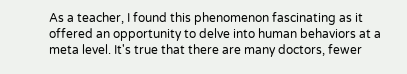As a teacher, I found this phenomenon fascinating as it offered an opportunity to delve into human behaviors at a meta level. It's true that there are many doctors, fewer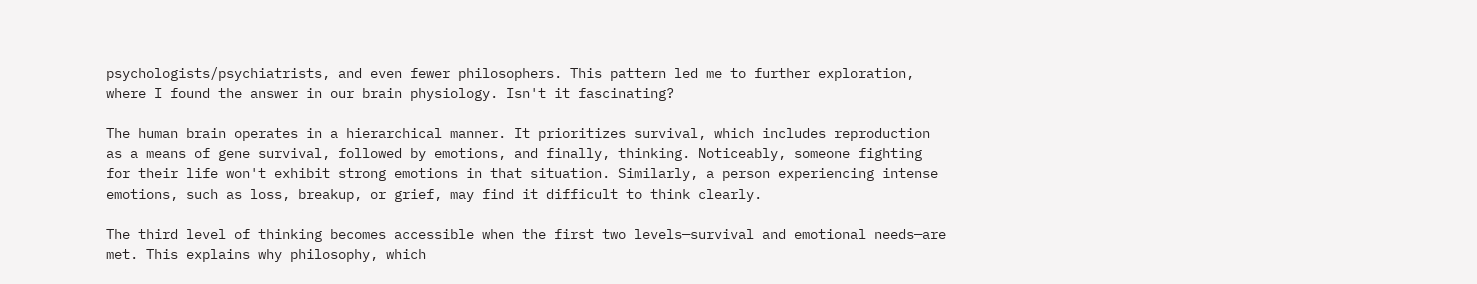psychologists/psychiatrists, and even fewer philosophers. This pattern led me to further exploration, where I found the answer in our brain physiology. Isn't it fascinating?

The human brain operates in a hierarchical manner. It prioritizes survival, which includes reproduction as a means of gene survival, followed by emotions, and finally, thinking. Noticeably, someone fighting for their life won't exhibit strong emotions in that situation. Similarly, a person experiencing intense emotions, such as loss, breakup, or grief, may find it difficult to think clearly.

The third level of thinking becomes accessible when the first two levels—survival and emotional needs—are met. This explains why philosophy, which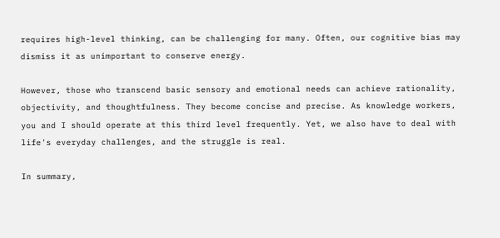requires high-level thinking, can be challenging for many. Often, our cognitive bias may dismiss it as unimportant to conserve energy.

However, those who transcend basic sensory and emotional needs can achieve rationality, objectivity, and thoughtfulness. They become concise and precise. As knowledge workers, you and I should operate at this third level frequently. Yet, we also have to deal with life's everyday challenges, and the struggle is real.

In summary,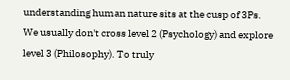understanding human nature sits at the cusp of 3Ps. We usually don't cross level 2 (Psychology) and explore level 3 (Philosophy). To truly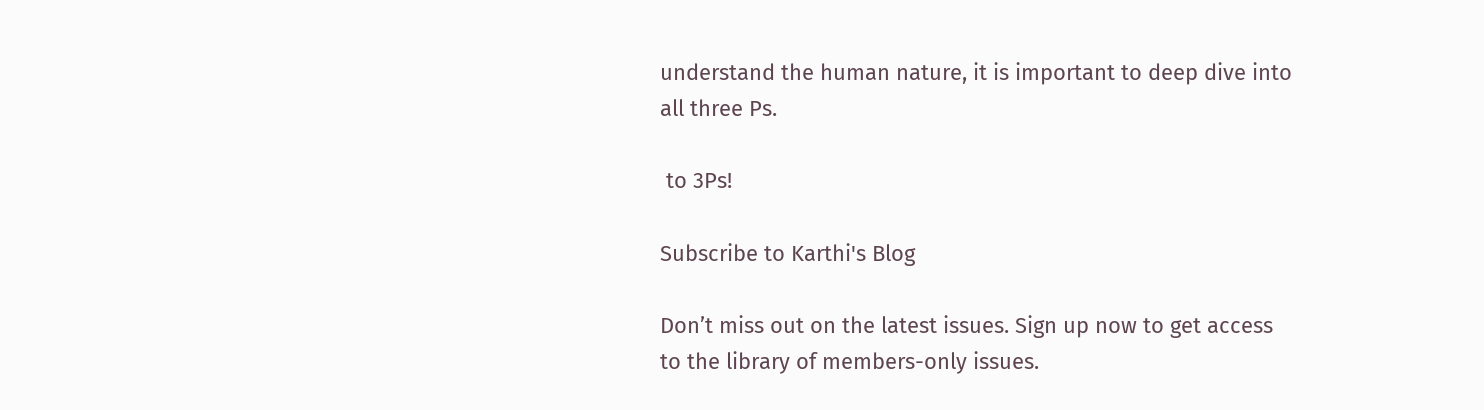understand the human nature, it is important to deep dive into all three Ps.

 to 3Ps!

Subscribe to Karthi's Blog

Don’t miss out on the latest issues. Sign up now to get access to the library of members-only issues.